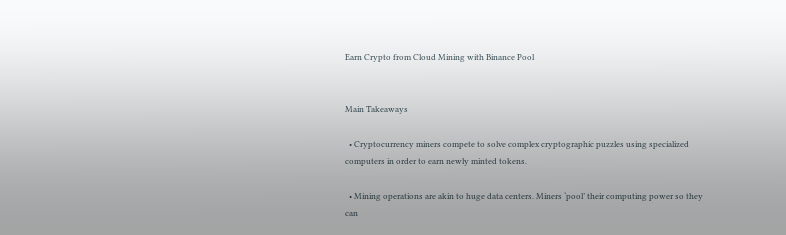Earn Crypto from Cloud Mining with Binance Pool


Main Takeaways

  • Cryptocurrency miners compete to solve complex cryptographic puzzles using specialized computers in order to earn newly minted tokens.

  • Mining operations are akin to huge data centers. Miners ‘pool’ their computing power so they can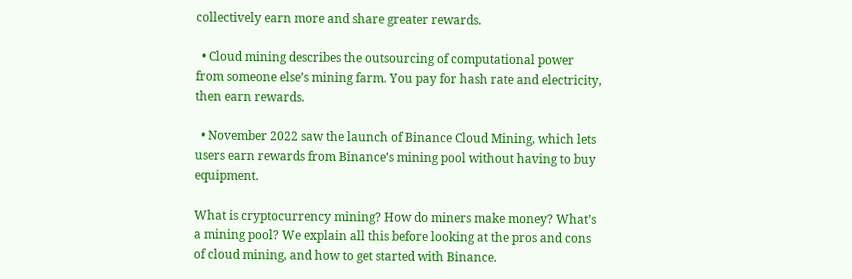collectively earn more and share greater rewards.

  • Cloud mining describes the outsourcing of computational power from someone else’s mining farm. You pay for hash rate and electricity, then earn rewards.

  • November 2022 saw the launch of Binance Cloud Mining, which lets users earn rewards from Binance’s mining pool without having to buy equipment.

What is cryptocurrency mining? How do miners make money? What’s a mining pool? We explain all this before looking at the pros and cons of cloud mining, and how to get started with Binance.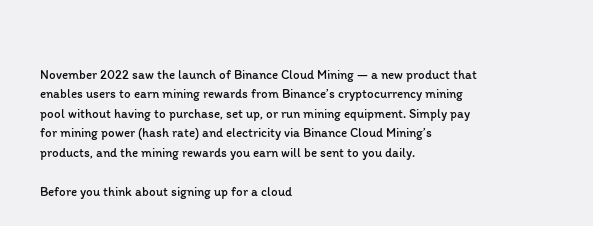November 2022 saw the launch of Binance Cloud Mining — a new product that enables users to earn mining rewards from Binance’s cryptocurrency mining pool without having to purchase, set up, or run mining equipment. Simply pay for mining power (hash rate) and electricity via Binance Cloud Mining’s products, and the mining rewards you earn will be sent to you daily.

Before you think about signing up for a cloud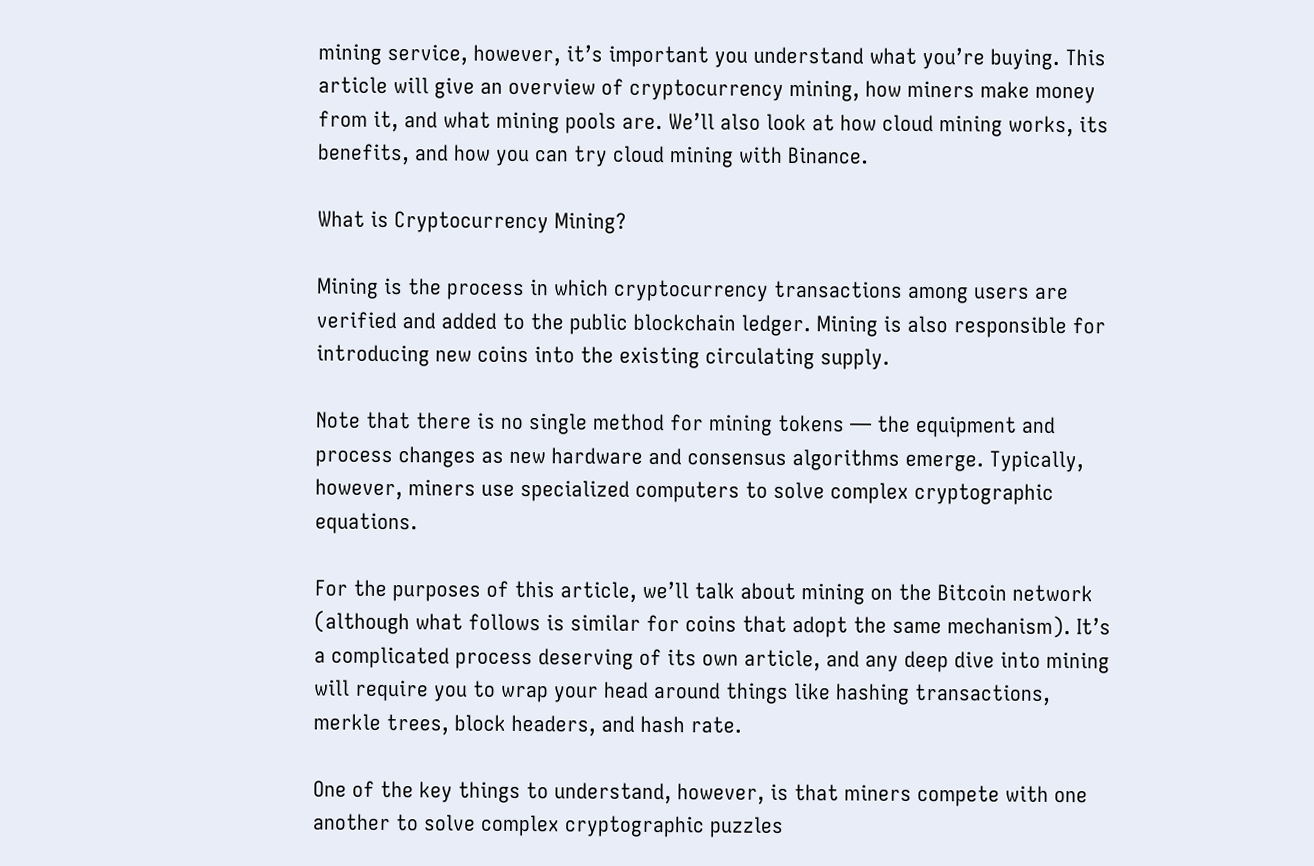mining service, however, it’s important you understand what you’re buying. This article will give an overview of cryptocurrency mining, how miners make money from it, and what mining pools are. We’ll also look at how cloud mining works, its benefits, and how you can try cloud mining with Binance.

What is Cryptocurrency Mining?

Mining is the process in which cryptocurrency transactions among users are verified and added to the public blockchain ledger. Mining is also responsible for introducing new coins into the existing circulating supply.

Note that there is no single method for mining tokens — the equipment and process changes as new hardware and consensus algorithms emerge. Typically, however, miners use specialized computers to solve complex cryptographic equations.

For the purposes of this article, we’ll talk about mining on the Bitcoin network (although what follows is similar for coins that adopt the same mechanism). It’s a complicated process deserving of its own article, and any deep dive into mining will require you to wrap your head around things like hashing transactions, merkle trees, block headers, and hash rate.

One of the key things to understand, however, is that miners compete with one another to solve complex cryptographic puzzles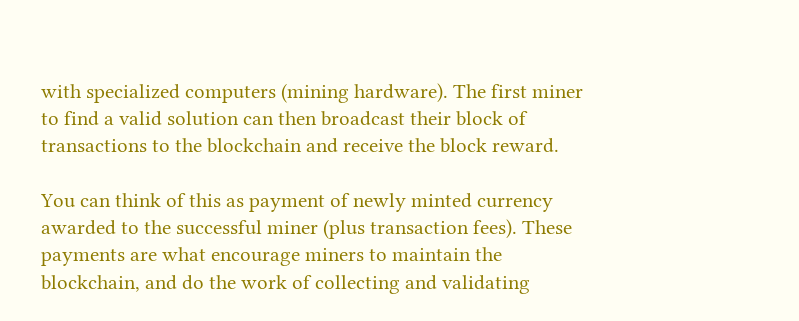with specialized computers (mining hardware). The first miner to find a valid solution can then broadcast their block of transactions to the blockchain and receive the block reward.

You can think of this as payment of newly minted currency awarded to the successful miner (plus transaction fees). These payments are what encourage miners to maintain the blockchain, and do the work of collecting and validating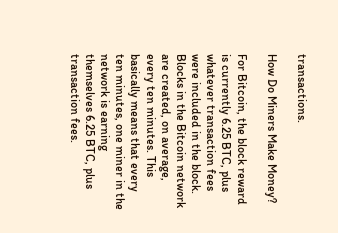transactions.

How Do Miners Make Money?

For Bitcoin, the block reward is currently 6.25 BTC, plus whatever transaction fees were included in the block. Blocks in the Bitcoin network are created, on average, every ten minutes. This basically means that every ten minutes, one miner in the network is earning themselves 6.25 BTC, plus transaction fees.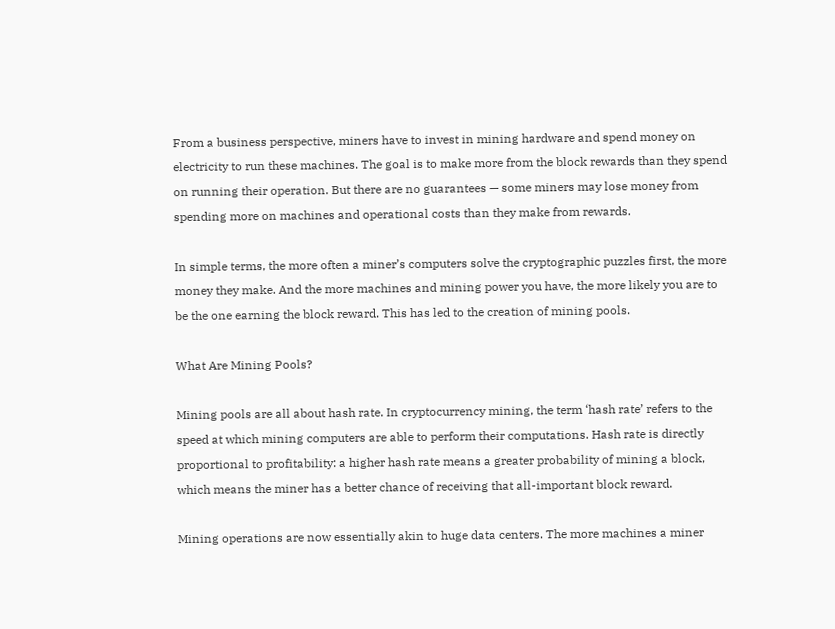From a business perspective, miners have to invest in mining hardware and spend money on electricity to run these machines. The goal is to make more from the block rewards than they spend on running their operation. But there are no guarantees — some miners may lose money from spending more on machines and operational costs than they make from rewards.

In simple terms, the more often a miner’s computers solve the cryptographic puzzles first, the more money they make. And the more machines and mining power you have, the more likely you are to be the one earning the block reward. This has led to the creation of mining pools.

What Are Mining Pools?

Mining pools are all about hash rate. In cryptocurrency mining, the term ‘hash rate’ refers to the speed at which mining computers are able to perform their computations. Hash rate is directly proportional to profitability: a higher hash rate means a greater probability of mining a block, which means the miner has a better chance of receiving that all-important block reward.

Mining operations are now essentially akin to huge data centers. The more machines a miner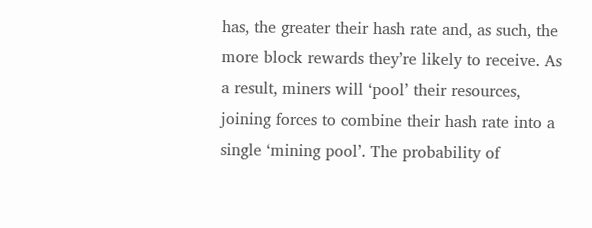has, the greater their hash rate and, as such, the more block rewards they’re likely to receive. As a result, miners will ‘pool’ their resources, joining forces to combine their hash rate into a single ‘mining pool’. The probability of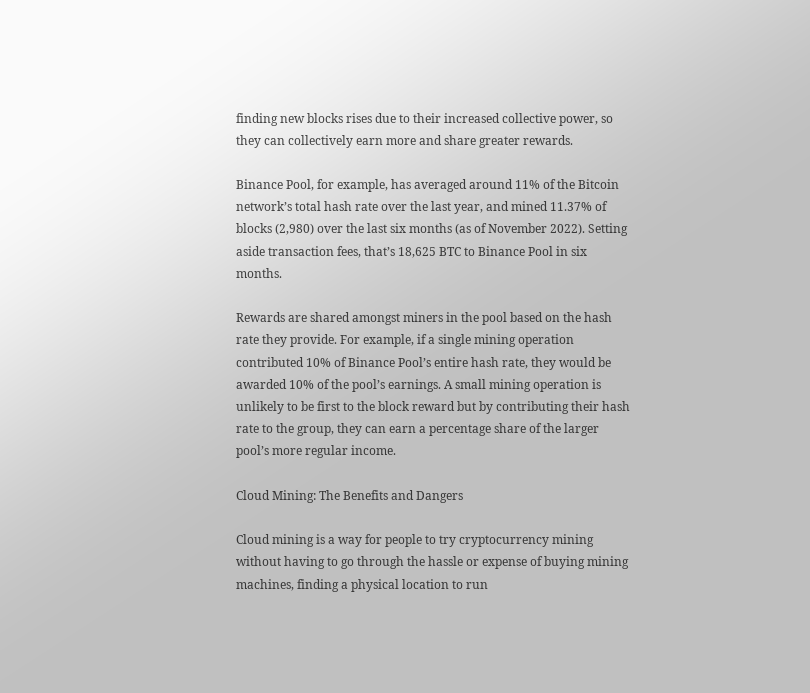finding new blocks rises due to their increased collective power, so they can collectively earn more and share greater rewards.

Binance Pool, for example, has averaged around 11% of the Bitcoin network’s total hash rate over the last year, and mined 11.37% of blocks (2,980) over the last six months (as of November 2022). Setting aside transaction fees, that’s 18,625 BTC to Binance Pool in six months.

Rewards are shared amongst miners in the pool based on the hash rate they provide. For example, if a single mining operation contributed 10% of Binance Pool’s entire hash rate, they would be awarded 10% of the pool’s earnings. A small mining operation is unlikely to be first to the block reward but by contributing their hash rate to the group, they can earn a percentage share of the larger pool’s more regular income.

Cloud Mining: The Benefits and Dangers

Cloud mining is a way for people to try cryptocurrency mining without having to go through the hassle or expense of buying mining machines, finding a physical location to run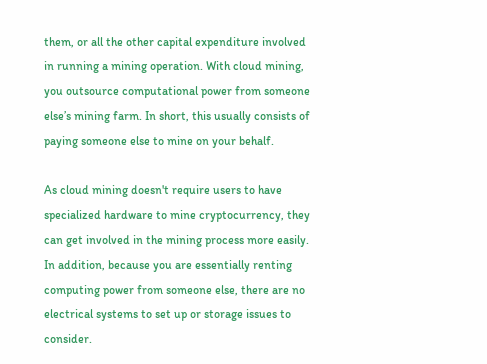them, or all the other capital expenditure involved in running a mining operation. With cloud mining, you outsource computational power from someone else’s mining farm. In short, this usually consists of paying someone else to mine on your behalf.

As cloud mining doesn't require users to have specialized hardware to mine cryptocurrency, they can get involved in the mining process more easily. In addition, because you are essentially renting computing power from someone else, there are no electrical systems to set up or storage issues to consider.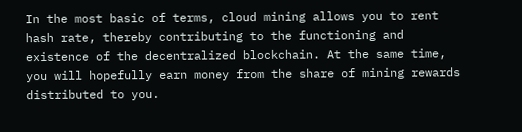In the most basic of terms, cloud mining allows you to rent hash rate, thereby contributing to the functioning and existence of the decentralized blockchain. At the same time, you will hopefully earn money from the share of mining rewards distributed to you.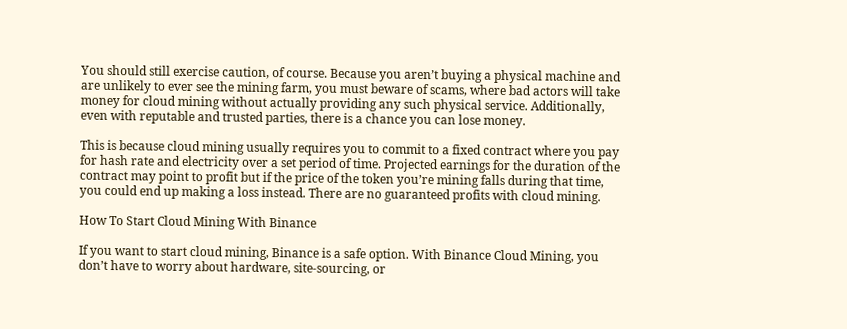You should still exercise caution, of course. Because you aren’t buying a physical machine and are unlikely to ever see the mining farm, you must beware of scams, where bad actors will take money for cloud mining without actually providing any such physical service. Additionally, even with reputable and trusted parties, there is a chance you can lose money.

This is because cloud mining usually requires you to commit to a fixed contract where you pay for hash rate and electricity over a set period of time. Projected earnings for the duration of the contract may point to profit but if the price of the token you’re mining falls during that time, you could end up making a loss instead. There are no guaranteed profits with cloud mining.

How To Start Cloud Mining With Binance

If you want to start cloud mining, Binance is a safe option. With Binance Cloud Mining, you don’t have to worry about hardware, site-sourcing, or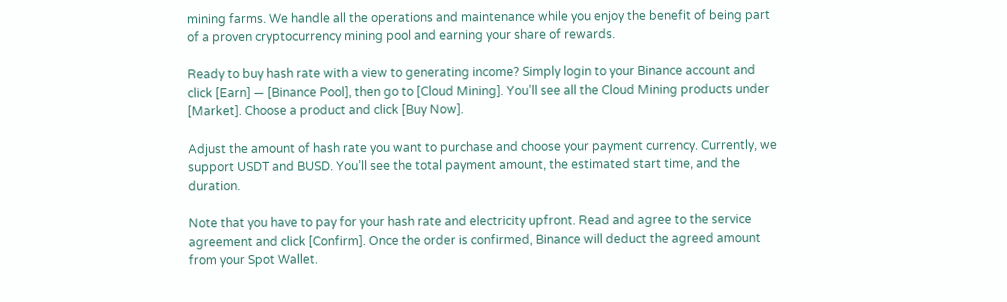mining farms. We handle all the operations and maintenance while you enjoy the benefit of being part of a proven cryptocurrency mining pool and earning your share of rewards.

Ready to buy hash rate with a view to generating income? Simply login to your Binance account and click [Earn] — [Binance Pool], then go to [Cloud Mining]. You’ll see all the Cloud Mining products under [Market]. Choose a product and click [Buy Now].

Adjust the amount of hash rate you want to purchase and choose your payment currency. Currently, we support USDT and BUSD. You’ll see the total payment amount, the estimated start time, and the duration.

Note that you have to pay for your hash rate and electricity upfront. Read and agree to the service agreement and click [Confirm]. Once the order is confirmed, Binance will deduct the agreed amount from your Spot Wallet.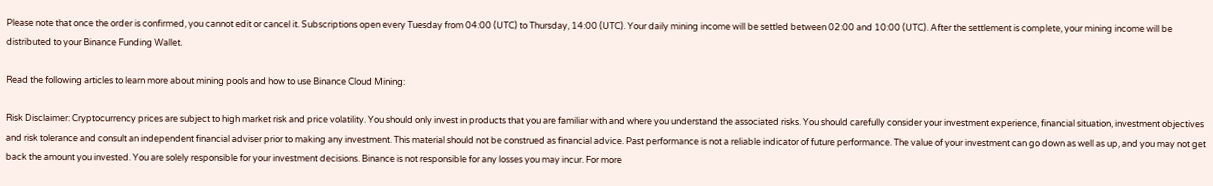Please note that once the order is confirmed, you cannot edit or cancel it. Subscriptions open every Tuesday from 04:00 (UTC) to Thursday, 14:00 (UTC). Your daily mining income will be settled between 02:00 and 10:00 (UTC). After the settlement is complete, your mining income will be distributed to your Binance Funding Wallet.

Read the following articles to learn more about mining pools and how to use Binance Cloud Mining:

Risk Disclaimer: Cryptocurrency prices are subject to high market risk and price volatility. You should only invest in products that you are familiar with and where you understand the associated risks. You should carefully consider your investment experience, financial situation, investment objectives and risk tolerance and consult an independent financial adviser prior to making any investment. This material should not be construed as financial advice. Past performance is not a reliable indicator of future performance. The value of your investment can go down as well as up, and you may not get back the amount you invested. You are solely responsible for your investment decisions. Binance is not responsible for any losses you may incur. For more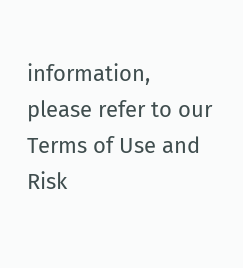information, please refer to our Terms of Use and Risk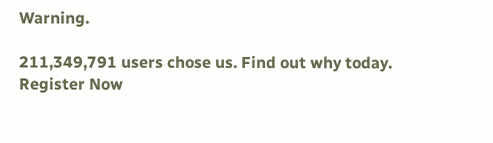Warning.

211,349,791 users chose us. Find out why today.
Register Now